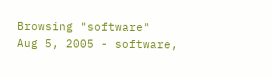Browsing "software"
Aug 5, 2005 - software,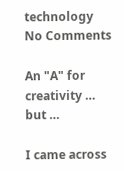technology    No Comments

An "A" for creativity … but …

I came across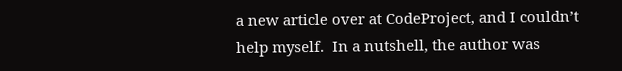a new article over at CodeProject, and I couldn’t help myself.  In a nutshell, the author was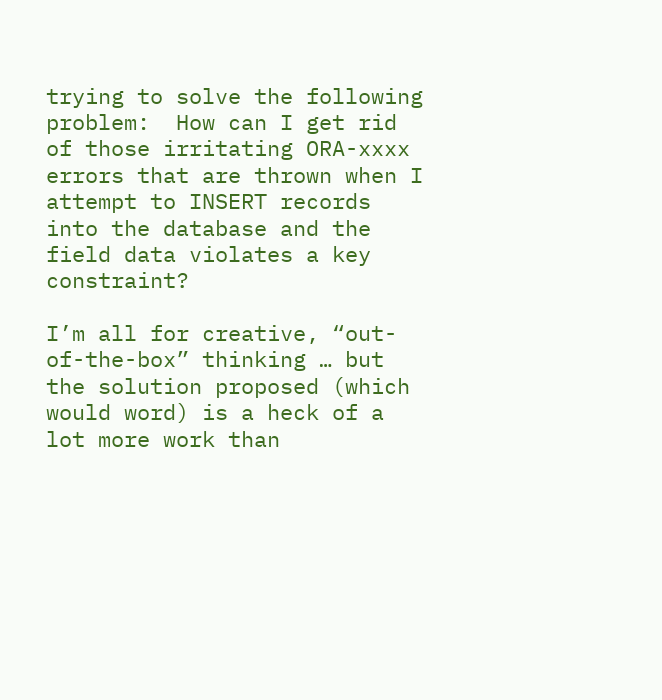trying to solve the following problem:  How can I get rid of those irritating ORA-xxxx errors that are thrown when I attempt to INSERT records into the database and the field data violates a key constraint?

I’m all for creative, “out-of-the-box” thinking … but the solution proposed (which would word) is a heck of a lot more work than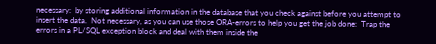necessary:  by storing additional information in the database that you check against before you attempt to insert the data.  Not necessary, as you can use those ORA-errors to help you get the job done:  Trap the errors in a PL/SQL exception block and deal with them inside the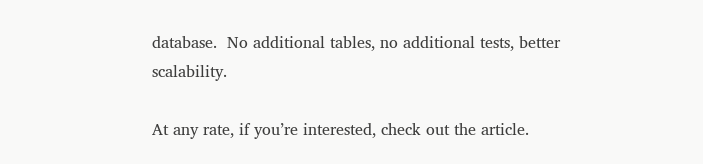database.  No additional tables, no additional tests, better scalability.

At any rate, if you’re interested, check out the article.